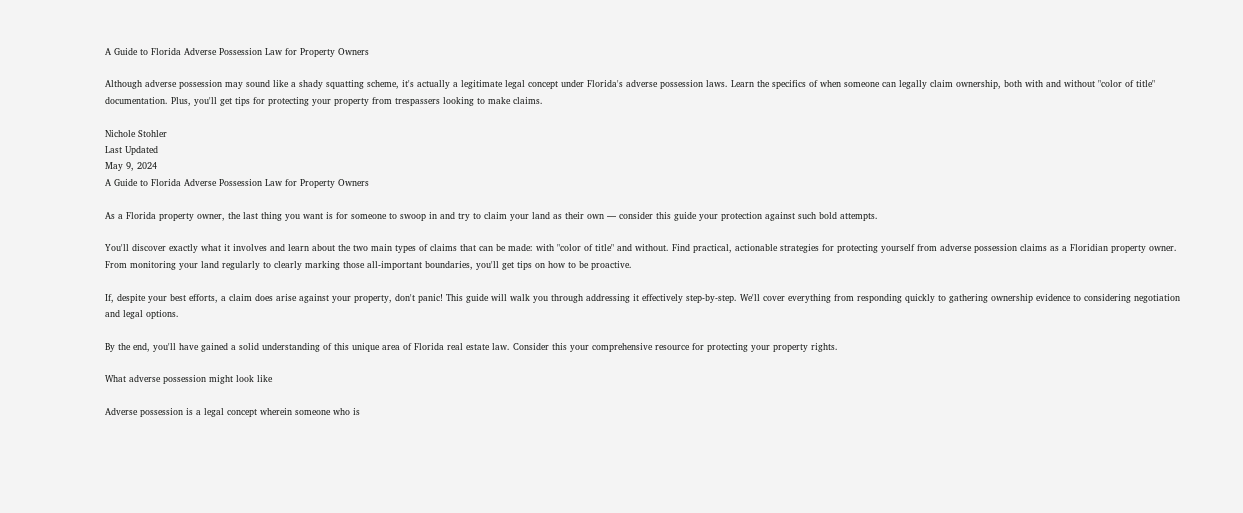A Guide to Florida Adverse Possession Law for Property Owners

Although adverse possession may sound like a shady squatting scheme, it's actually a legitimate legal concept under Florida's adverse possession laws. Learn the specifics of when someone can legally claim ownership, both with and without "color of title" documentation. Plus, you'll get tips for protecting your property from trespassers looking to make claims.

Nichole Stohler
Last Updated
May 9, 2024
A Guide to Florida Adverse Possession Law for Property Owners

As a Florida property owner, the last thing you want is for someone to swoop in and try to claim your land as their own — consider this guide your protection against such bold attempts.

You'll discover exactly what it involves and learn about the two main types of claims that can be made: with "color of title" and without. Find practical, actionable strategies for protecting yourself from adverse possession claims as a Floridian property owner. From monitoring your land regularly to clearly marking those all-important boundaries, you'll get tips on how to be proactive.

If, despite your best efforts, a claim does arise against your property, don't panic! This guide will walk you through addressing it effectively step-by-step. We'll cover everything from responding quickly to gathering ownership evidence to considering negotiation and legal options.

By the end, you'll have gained a solid understanding of this unique area of Florida real estate law. Consider this your comprehensive resource for protecting your property rights.

What adverse possession might look like

Adverse possession is a legal concept wherein someone who is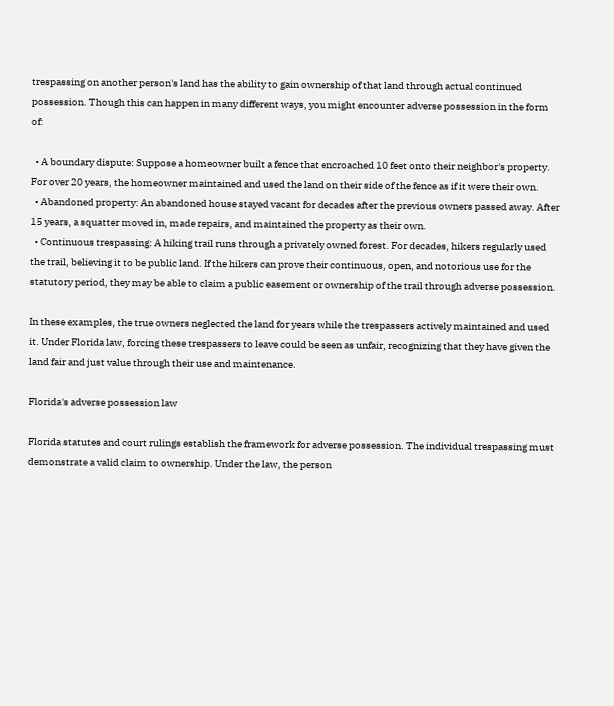trespassing on another person's land has the ability to gain ownership of that land through actual continued possession. Though this can happen in many different ways, you might encounter adverse possession in the form of:

  • A boundary dispute: Suppose a homeowner built a fence that encroached 10 feet onto their neighbor's property. For over 20 years, the homeowner maintained and used the land on their side of the fence as if it were their own.
  • Abandoned property: An abandoned house stayed vacant for decades after the previous owners passed away. After 15 years, a squatter moved in, made repairs, and maintained the property as their own.
  • Continuous trespassing: A hiking trail runs through a privately owned forest. For decades, hikers regularly used the trail, believing it to be public land. If the hikers can prove their continuous, open, and notorious use for the statutory period, they may be able to claim a public easement or ownership of the trail through adverse possession.

In these examples, the true owners neglected the land for years while the trespassers actively maintained and used it. Under Florida law, forcing these trespassers to leave could be seen as unfair, recognizing that they have given the land fair and just value through their use and maintenance.

Florida's adverse possession law

Florida statutes and court rulings establish the framework for adverse possession. The individual trespassing must demonstrate a valid claim to ownership. Under the law, the person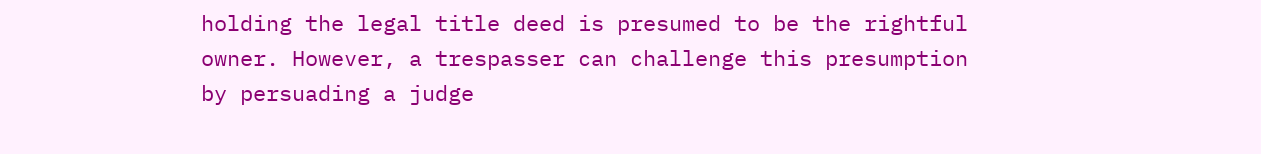holding the legal title deed is presumed to be the rightful owner. However, a trespasser can challenge this presumption by persuading a judge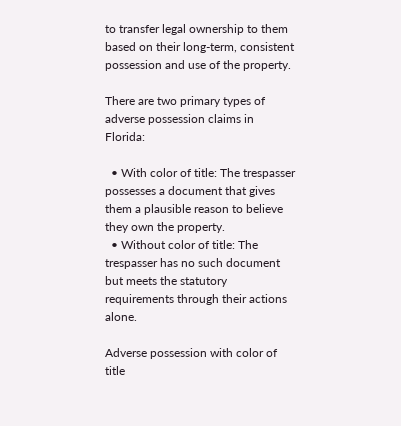to transfer legal ownership to them based on their long-term, consistent possession and use of the property.

There are two primary types of adverse possession claims in Florida:

  • With color of title: The trespasser possesses a document that gives them a plausible reason to believe they own the property.
  • Without color of title: The trespasser has no such document but meets the statutory requirements through their actions alone.

Adverse possession with color of title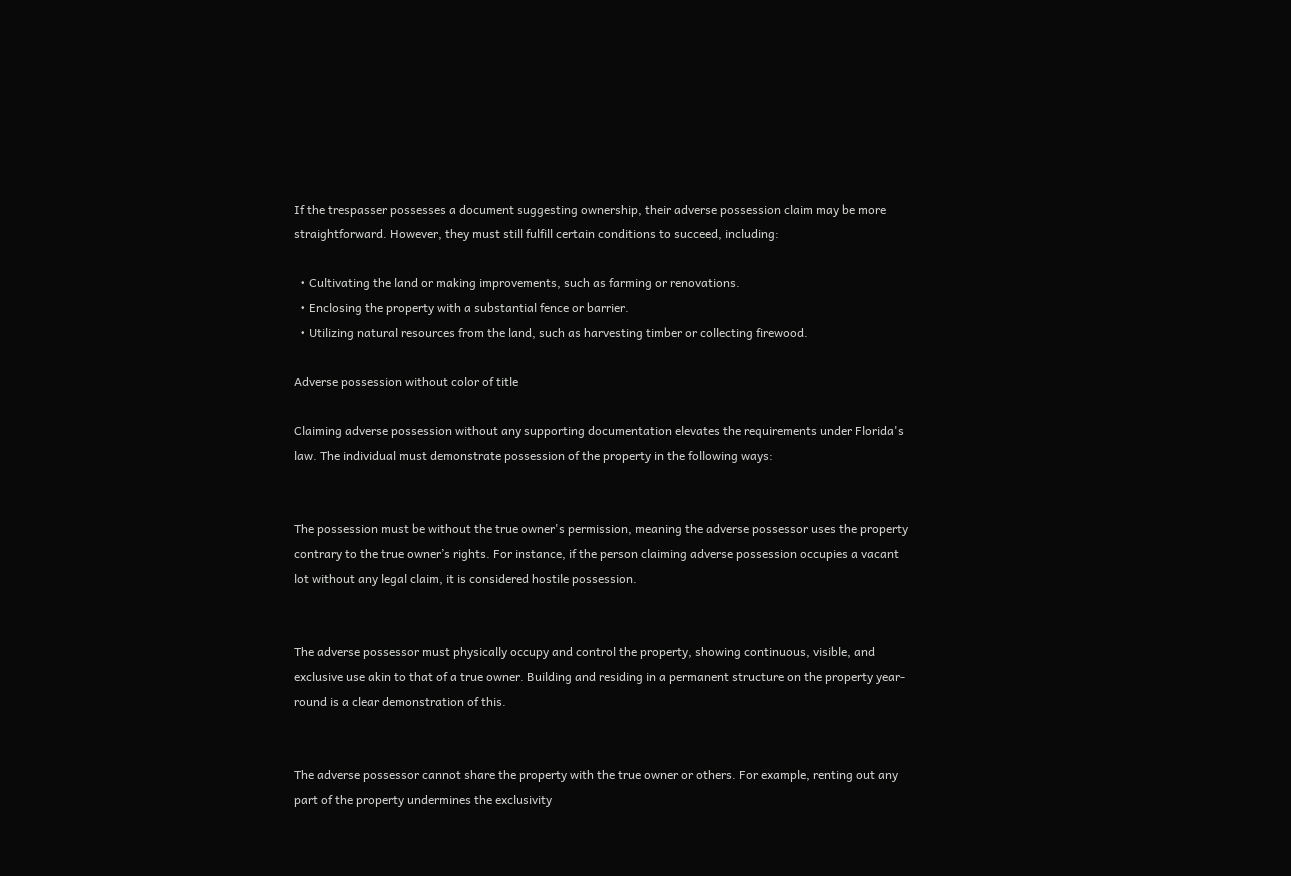If the trespasser possesses a document suggesting ownership, their adverse possession claim may be more straightforward. However, they must still fulfill certain conditions to succeed, including:

  • Cultivating the land or making improvements, such as farming or renovations.
  • Enclosing the property with a substantial fence or barrier.
  • Utilizing natural resources from the land, such as harvesting timber or collecting firewood.

Adverse possession without color of title

Claiming adverse possession without any supporting documentation elevates the requirements under Florida's law. The individual must demonstrate possession of the property in the following ways:


The possession must be without the true owner's permission, meaning the adverse possessor uses the property contrary to the true owner’s rights. For instance, if the person claiming adverse possession occupies a vacant lot without any legal claim, it is considered hostile possession.


The adverse possessor must physically occupy and control the property, showing continuous, visible, and exclusive use akin to that of a true owner. Building and residing in a permanent structure on the property year-round is a clear demonstration of this.


The adverse possessor cannot share the property with the true owner or others. For example, renting out any part of the property undermines the exclusivity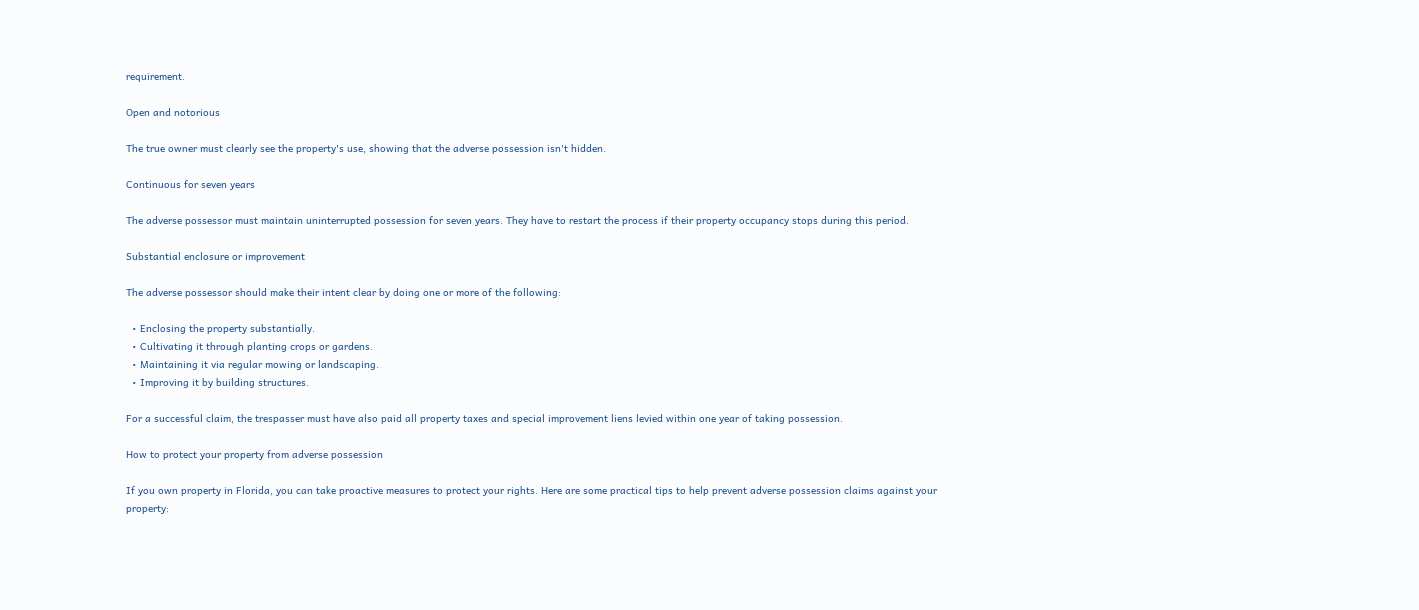requirement.

Open and notorious

The true owner must clearly see the property's use, showing that the adverse possession isn't hidden.

Continuous for seven years

The adverse possessor must maintain uninterrupted possession for seven years. They have to restart the process if their property occupancy stops during this period.

Substantial enclosure or improvement

The adverse possessor should make their intent clear by doing one or more of the following:

  • Enclosing the property substantially.
  • Cultivating it through planting crops or gardens.
  • Maintaining it via regular mowing or landscaping.
  • Improving it by building structures.

For a successful claim, the trespasser must have also paid all property taxes and special improvement liens levied within one year of taking possession.

How to protect your property from adverse possession

If you own property in Florida, you can take proactive measures to protect your rights. Here are some practical tips to help prevent adverse possession claims against your property: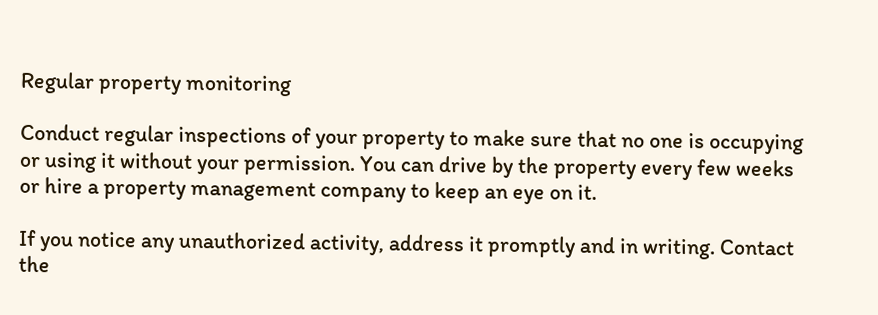Regular property monitoring

Conduct regular inspections of your property to make sure that no one is occupying or using it without your permission. You can drive by the property every few weeks or hire a property management company to keep an eye on it.

If you notice any unauthorized activity, address it promptly and in writing. Contact the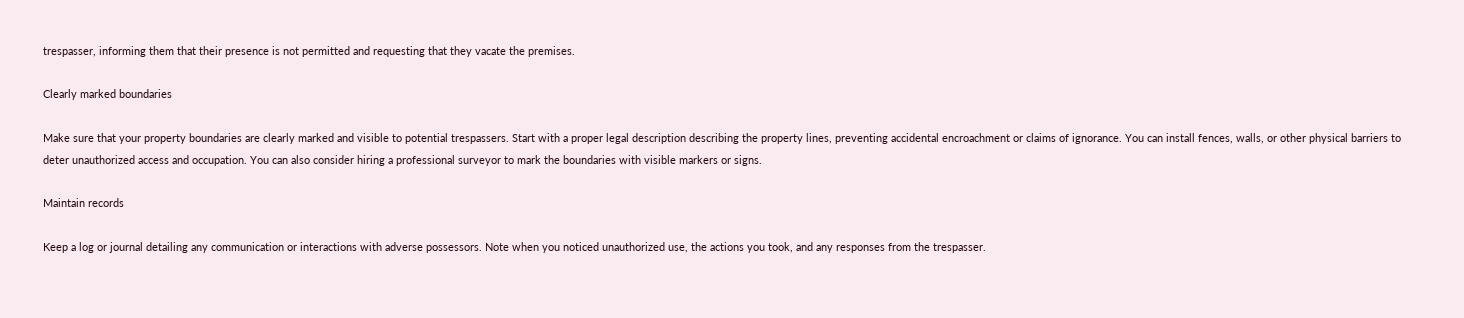trespasser, informing them that their presence is not permitted and requesting that they vacate the premises.

Clearly marked boundaries

Make sure that your property boundaries are clearly marked and visible to potential trespassers. Start with a proper legal description describing the property lines, preventing accidental encroachment or claims of ignorance. You can install fences, walls, or other physical barriers to deter unauthorized access and occupation. You can also consider hiring a professional surveyor to mark the boundaries with visible markers or signs.

Maintain records

Keep a log or journal detailing any communication or interactions with adverse possessors. Note when you noticed unauthorized use, the actions you took, and any responses from the trespasser.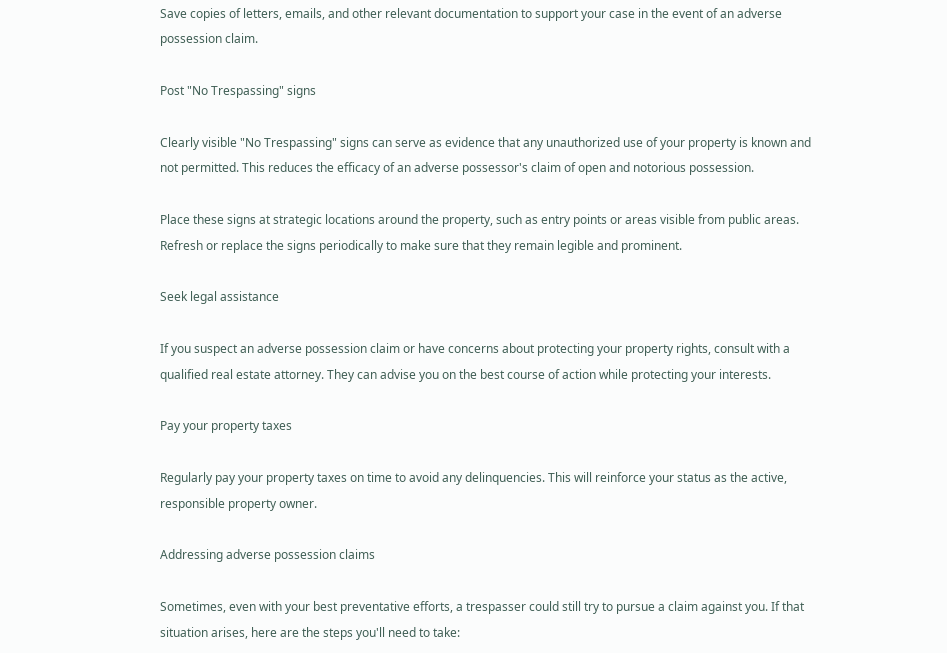Save copies of letters, emails, and other relevant documentation to support your case in the event of an adverse possession claim.

Post "No Trespassing" signs

Clearly visible "No Trespassing" signs can serve as evidence that any unauthorized use of your property is known and not permitted. This reduces the efficacy of an adverse possessor's claim of open and notorious possession.

Place these signs at strategic locations around the property, such as entry points or areas visible from public areas. Refresh or replace the signs periodically to make sure that they remain legible and prominent.

Seek legal assistance

If you suspect an adverse possession claim or have concerns about protecting your property rights, consult with a qualified real estate attorney. They can advise you on the best course of action while protecting your interests.

Pay your property taxes

Regularly pay your property taxes on time to avoid any delinquencies. This will reinforce your status as the active, responsible property owner.

Addressing adverse possession claims

Sometimes, even with your best preventative efforts, a trespasser could still try to pursue a claim against you. If that situation arises, here are the steps you'll need to take: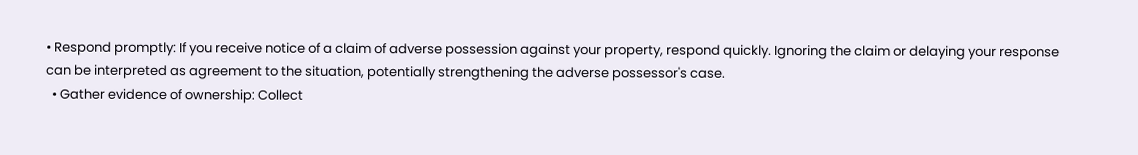• Respond promptly: If you receive notice of a claim of adverse possession against your property, respond quickly. Ignoring the claim or delaying your response can be interpreted as agreement to the situation, potentially strengthening the adverse possessor's case.
  • Gather evidence of ownership: Collect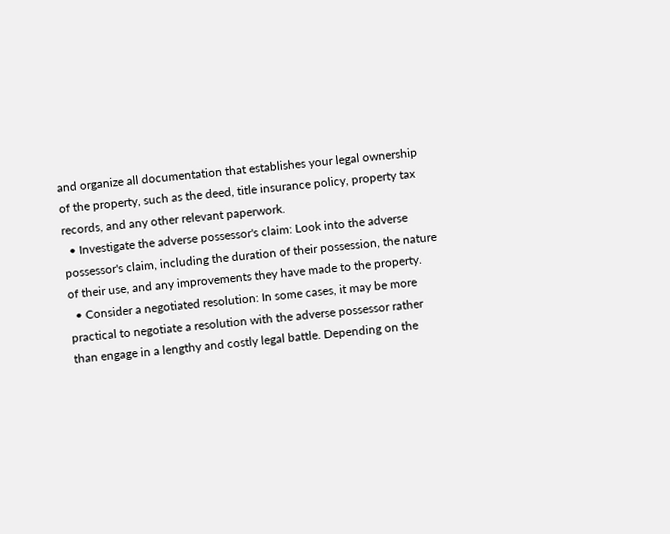and organize all documentation that establishes your legal ownership of the property, such as the deed, title insurance policy, property tax records, and any other relevant paperwork.
  • Investigate the adverse possessor's claim: Look into the adverse possessor's claim, including the duration of their possession, the nature of their use, and any improvements they have made to the property.
  • Consider a negotiated resolution: In some cases, it may be more practical to negotiate a resolution with the adverse possessor rather than engage in a lengthy and costly legal battle. Depending on the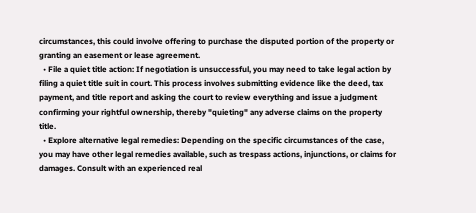circumstances, this could involve offering to purchase the disputed portion of the property or granting an easement or lease agreement.
  • File a quiet title action: If negotiation is unsuccessful, you may need to take legal action by filing a quiet title suit in court. This process involves submitting evidence like the deed, tax payment, and title report and asking the court to review everything and issue a judgment confirming your rightful ownership, thereby "quieting" any adverse claims on the property title.
  • Explore alternative legal remedies: Depending on the specific circumstances of the case, you may have other legal remedies available, such as trespass actions, injunctions, or claims for damages. Consult with an experienced real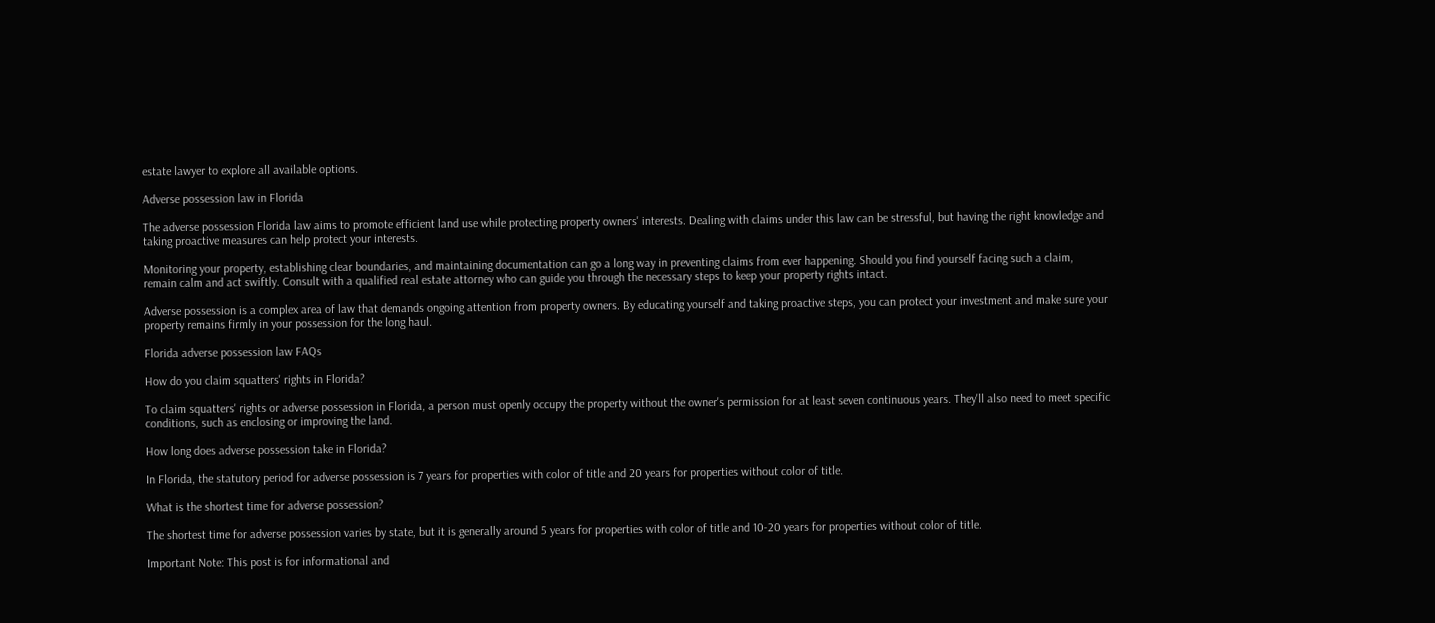estate lawyer to explore all available options.

Adverse possession law in Florida

The adverse possession Florida law aims to promote efficient land use while protecting property owners' interests. Dealing with claims under this law can be stressful, but having the right knowledge and taking proactive measures can help protect your interests.

Monitoring your property, establishing clear boundaries, and maintaining documentation can go a long way in preventing claims from ever happening. Should you find yourself facing such a claim, remain calm and act swiftly. Consult with a qualified real estate attorney who can guide you through the necessary steps to keep your property rights intact.

Adverse possession is a complex area of law that demands ongoing attention from property owners. By educating yourself and taking proactive steps, you can protect your investment and make sure your property remains firmly in your possession for the long haul.

Florida adverse possession law FAQs

How do you claim squatters' rights in Florida?

To claim squatters' rights or adverse possession in Florida, a person must openly occupy the property without the owner's permission for at least seven continuous years. They'll also need to meet specific conditions, such as enclosing or improving the land.

How long does adverse possession take in Florida?

In Florida, the statutory period for adverse possession is 7 years for properties with color of title and 20 years for properties without color of title.

What is the shortest time for adverse possession?

The shortest time for adverse possession varies by state, but it is generally around 5 years for properties with color of title and 10-20 years for properties without color of title.

Important Note: This post is for informational and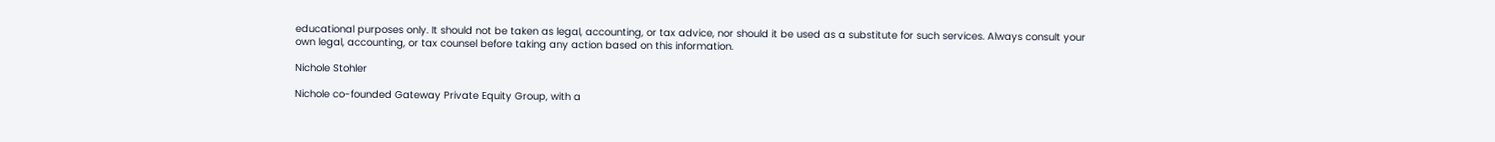educational purposes only. It should not be taken as legal, accounting, or tax advice, nor should it be used as a substitute for such services. Always consult your own legal, accounting, or tax counsel before taking any action based on this information.

Nichole Stohler

Nichole co-founded Gateway Private Equity Group, with a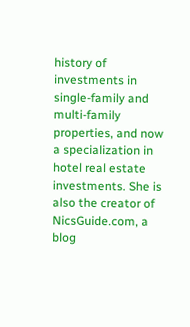history of investments in single-family and multi-family properties, and now a specialization in hotel real estate investments. She is also the creator of NicsGuide.com, a blog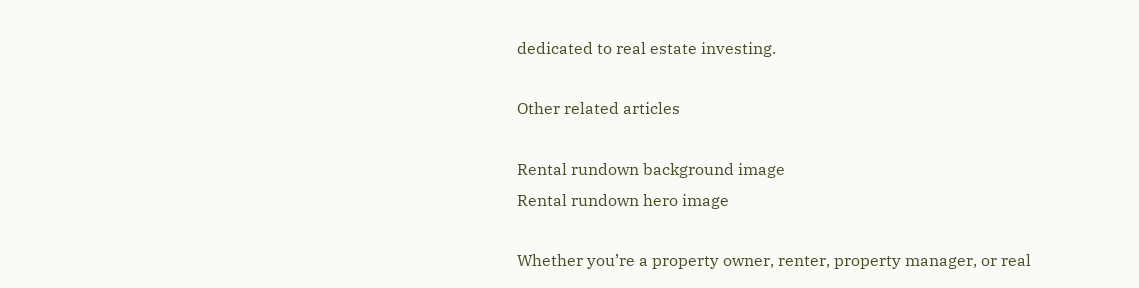dedicated to real estate investing.

Other related articles

Rental rundown background image
Rental rundown hero image

Whether you’re a property owner, renter, property manager, or real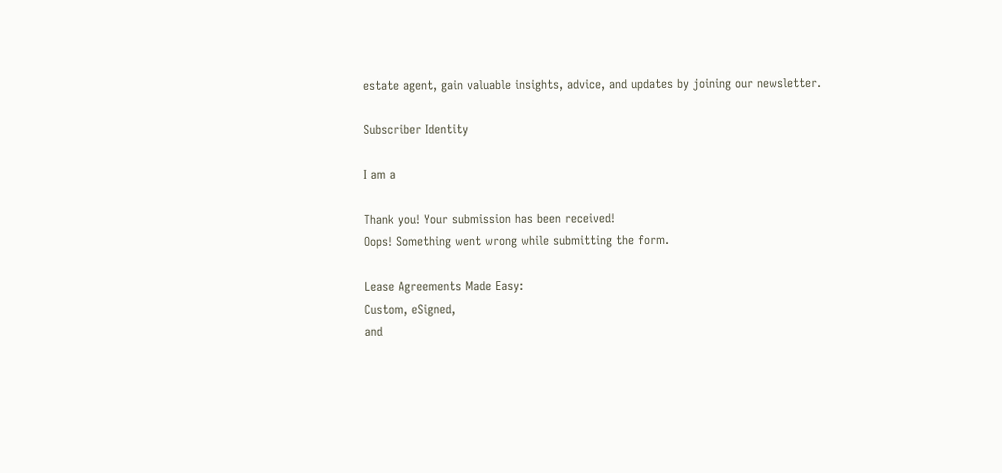estate agent, gain valuable insights, advice, and updates by joining our newsletter.

Subscriber Identity

I am a

Thank you! Your submission has been received!
Oops! Something went wrong while submitting the form.

Lease Agreements Made Easy:
Custom, eSigned,
and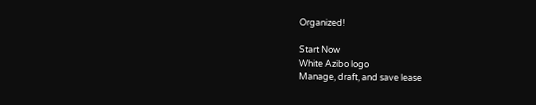Organized!

Start Now
White Azibo logo
Manage, draft, and save lease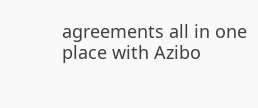agreements all in one place with Azibo